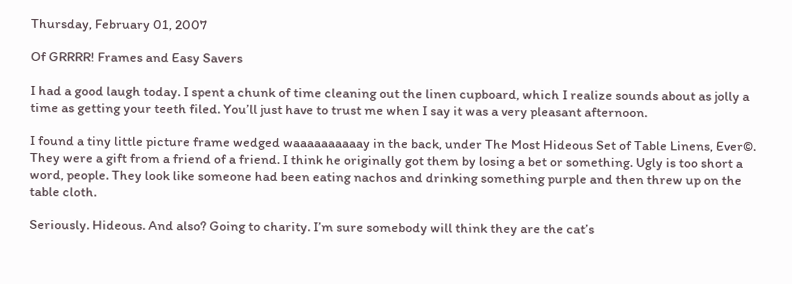Thursday, February 01, 2007

Of GRRRR! Frames and Easy Savers

I had a good laugh today. I spent a chunk of time cleaning out the linen cupboard, which I realize sounds about as jolly a time as getting your teeth filed. You’ll just have to trust me when I say it was a very pleasant afternoon.

I found a tiny little picture frame wedged waaaaaaaaaay in the back, under The Most Hideous Set of Table Linens, Ever©. They were a gift from a friend of a friend. I think he originally got them by losing a bet or something. Ugly is too short a word, people. They look like someone had been eating nachos and drinking something purple and then threw up on the table cloth.

Seriously. Hideous. And also? Going to charity. I’m sure somebody will think they are the cat’s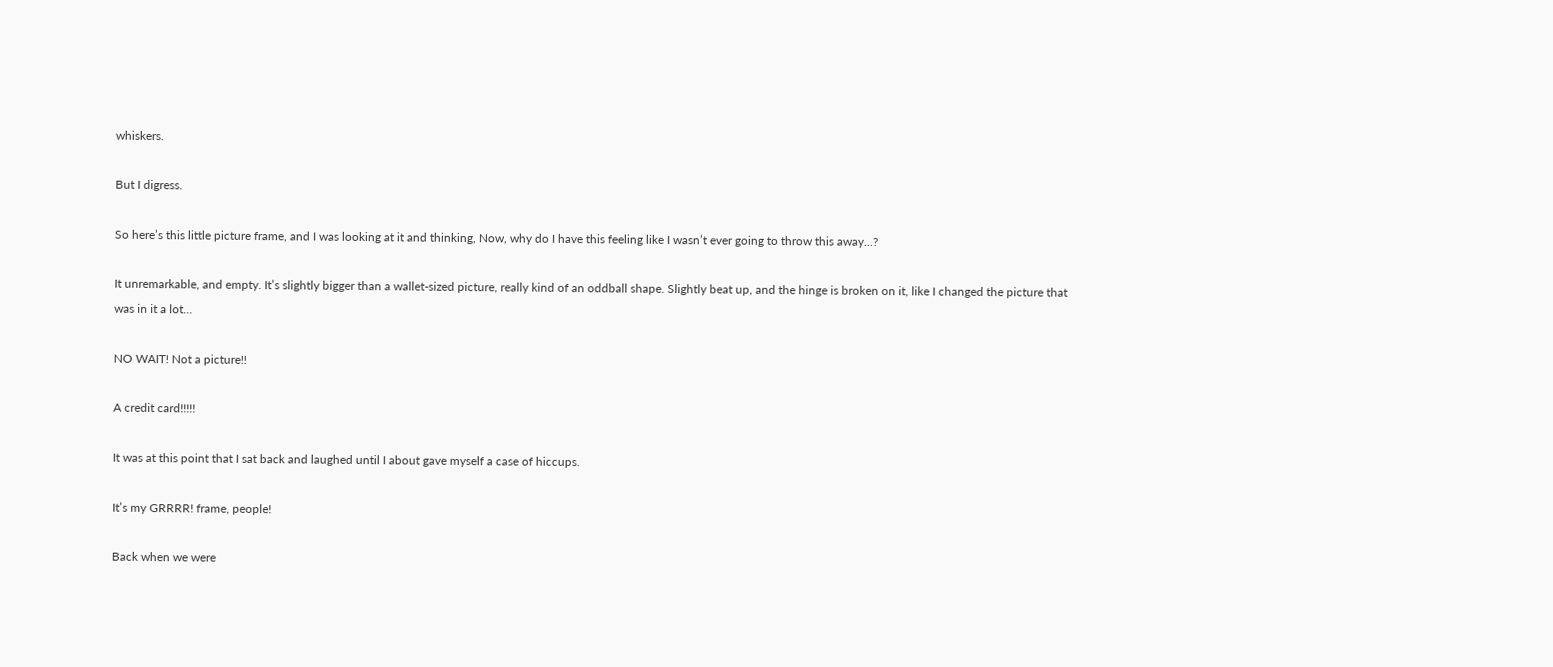whiskers.

But I digress.

So here’s this little picture frame, and I was looking at it and thinking, Now, why do I have this feeling like I wasn’t ever going to throw this away…?

It unremarkable, and empty. It’s slightly bigger than a wallet-sized picture, really kind of an oddball shape. Slightly beat up, and the hinge is broken on it, like I changed the picture that was in it a lot…

NO WAIT! Not a picture!!

A credit card!!!!!

It was at this point that I sat back and laughed until I about gave myself a case of hiccups.

It’s my GRRRR! frame, people!

Back when we were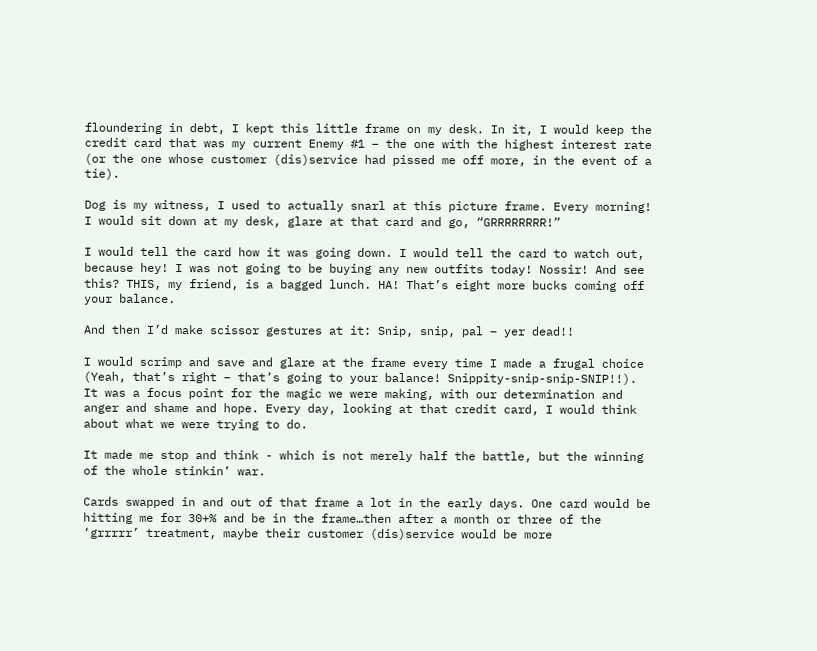floundering in debt, I kept this little frame on my desk. In it, I would keep the credit card that was my current Enemy #1 – the one with the highest interest rate (or the one whose customer (dis)service had pissed me off more, in the event of a tie).

Dog is my witness, I used to actually snarl at this picture frame. Every morning! I would sit down at my desk, glare at that card and go, “GRRRRRRRR!”

I would tell the card how it was going down. I would tell the card to watch out, because hey! I was not going to be buying any new outfits today! Nossir! And see this? THIS, my friend, is a bagged lunch. HA! That’s eight more bucks coming off your balance.

And then I’d make scissor gestures at it: Snip, snip, pal – yer dead!!

I would scrimp and save and glare at the frame every time I made a frugal choice (Yeah, that’s right – that’s going to your balance! Snippity-snip-snip-SNIP!!). It was a focus point for the magic we were making, with our determination and anger and shame and hope. Every day, looking at that credit card, I would think about what we were trying to do.

It made me stop and think - which is not merely half the battle, but the winning of the whole stinkin’ war.

Cards swapped in and out of that frame a lot in the early days. One card would be hitting me for 30+% and be in the frame…then after a month or three of the ‘grrrrr’ treatment, maybe their customer (dis)service would be more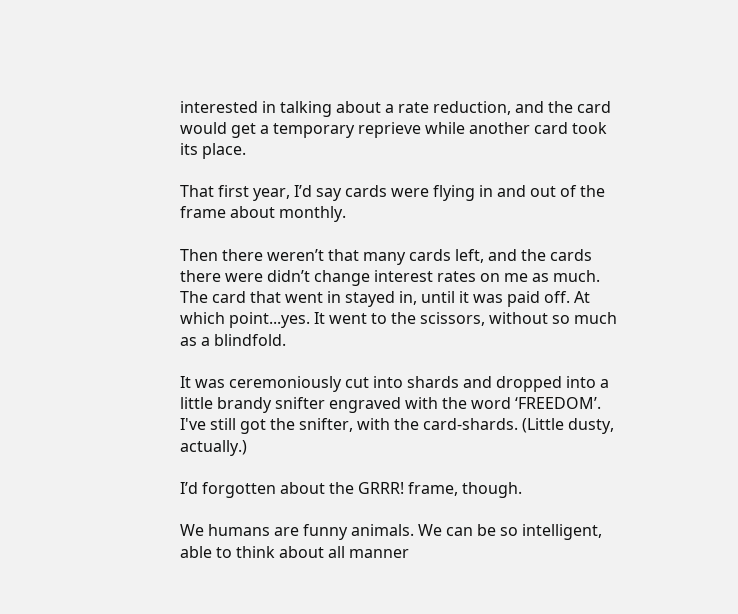interested in talking about a rate reduction, and the card would get a temporary reprieve while another card took its place.

That first year, I’d say cards were flying in and out of the frame about monthly.

Then there weren’t that many cards left, and the cards there were didn’t change interest rates on me as much. The card that went in stayed in, until it was paid off. At which point...yes. It went to the scissors, without so much as a blindfold.

It was ceremoniously cut into shards and dropped into a little brandy snifter engraved with the word ‘FREEDOM’. I've still got the snifter, with the card-shards. (Little dusty, actually.)

I’d forgotten about the GRRR! frame, though.

We humans are funny animals. We can be so intelligent, able to think about all manner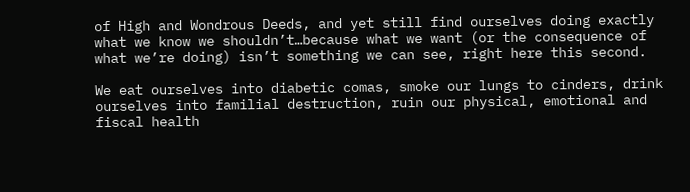of High and Wondrous Deeds, and yet still find ourselves doing exactly what we know we shouldn’t…because what we want (or the consequence of what we’re doing) isn’t something we can see, right here this second.

We eat ourselves into diabetic comas, smoke our lungs to cinders, drink ourselves into familial destruction, ruin our physical, emotional and fiscal health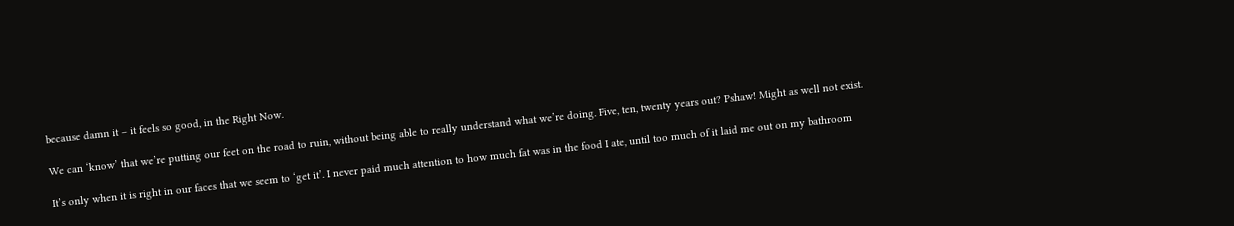because damn it – it feels so good, in the Right Now.

We can ‘know’ that we’re putting our feet on the road to ruin, without being able to really understand what we’re doing. Five, ten, twenty years out? Pshaw! Might as well not exist.

It’s only when it is right in our faces that we seem to ‘get it’. I never paid much attention to how much fat was in the food I ate, until too much of it laid me out on my bathroom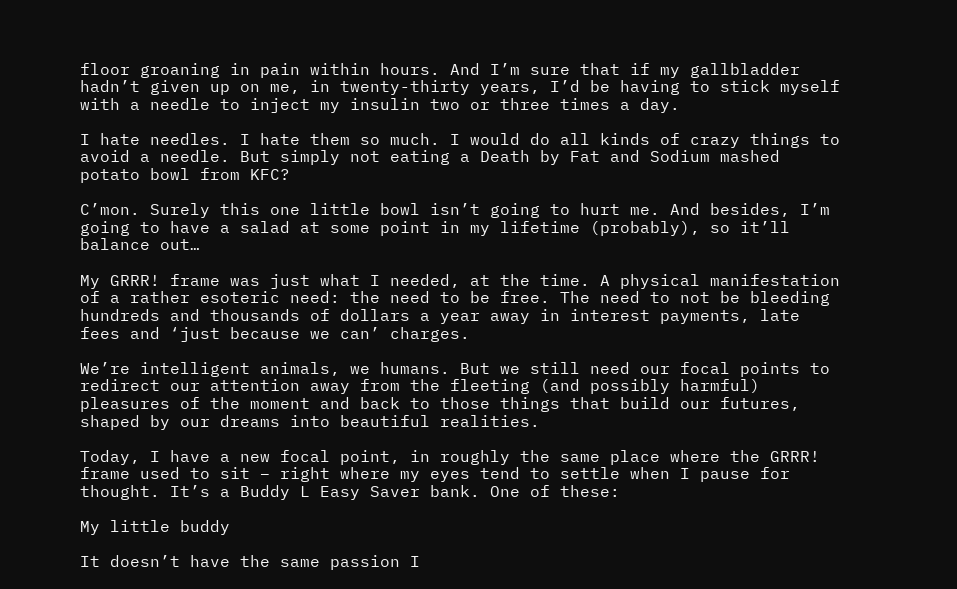floor groaning in pain within hours. And I’m sure that if my gallbladder hadn’t given up on me, in twenty-thirty years, I’d be having to stick myself with a needle to inject my insulin two or three times a day.

I hate needles. I hate them so much. I would do all kinds of crazy things to avoid a needle. But simply not eating a Death by Fat and Sodium mashed potato bowl from KFC?

C’mon. Surely this one little bowl isn’t going to hurt me. And besides, I’m going to have a salad at some point in my lifetime (probably), so it’ll balance out…

My GRRR! frame was just what I needed, at the time. A physical manifestation of a rather esoteric need: the need to be free. The need to not be bleeding hundreds and thousands of dollars a year away in interest payments, late fees and ‘just because we can’ charges.

We’re intelligent animals, we humans. But we still need our focal points to redirect our attention away from the fleeting (and possibly harmful) pleasures of the moment and back to those things that build our futures, shaped by our dreams into beautiful realities.

Today, I have a new focal point, in roughly the same place where the GRRR! frame used to sit – right where my eyes tend to settle when I pause for thought. It’s a Buddy L Easy Saver bank. One of these:

My little buddy

It doesn’t have the same passion I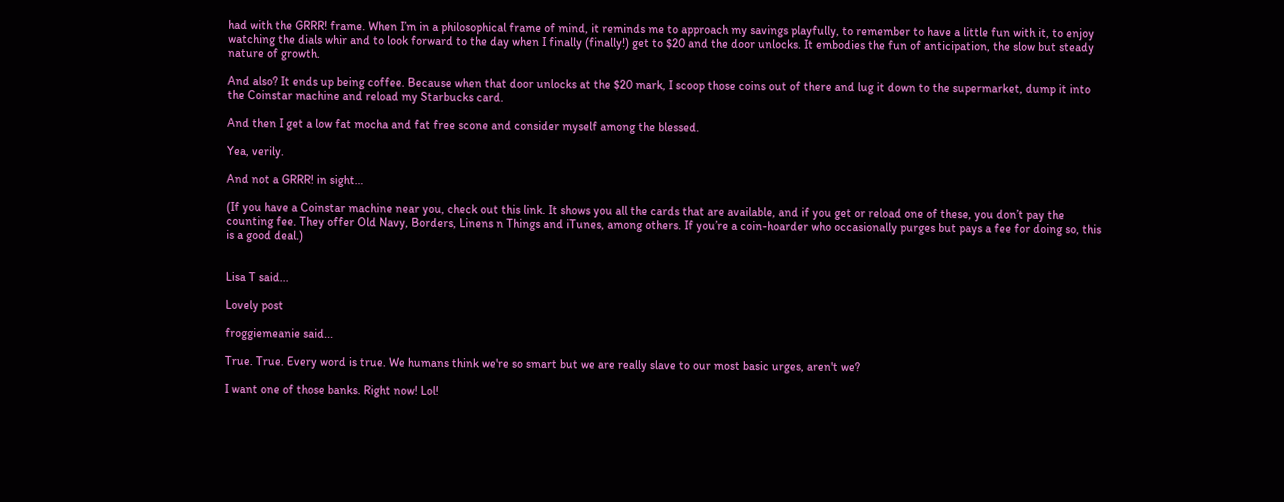had with the GRRR! frame. When I’m in a philosophical frame of mind, it reminds me to approach my savings playfully, to remember to have a little fun with it, to enjoy watching the dials whir and to look forward to the day when I finally (finally!) get to $20 and the door unlocks. It embodies the fun of anticipation, the slow but steady nature of growth.

And also? It ends up being coffee. Because when that door unlocks at the $20 mark, I scoop those coins out of there and lug it down to the supermarket, dump it into the Coinstar machine and reload my Starbucks card.

And then I get a low fat mocha and fat free scone and consider myself among the blessed.

Yea, verily.

And not a GRRR! in sight…

(If you have a Coinstar machine near you, check out this link. It shows you all the cards that are available, and if you get or reload one of these, you don’t pay the counting fee. They offer Old Navy, Borders, Linens n Things and iTunes, among others. If you’re a coin-hoarder who occasionally purges but pays a fee for doing so, this is a good deal.)


Lisa T said...

Lovely post

froggiemeanie said...

True. True. Every word is true. We humans think we're so smart but we are really slave to our most basic urges, aren't we?

I want one of those banks. Right now! Lol!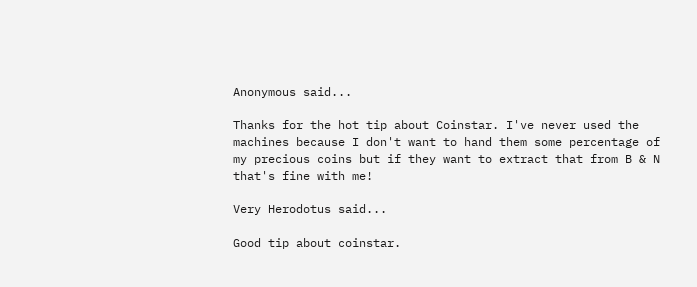Anonymous said...

Thanks for the hot tip about Coinstar. I've never used the machines because I don't want to hand them some percentage of my precious coins but if they want to extract that from B & N that's fine with me!

Very Herodotus said...

Good tip about coinstar.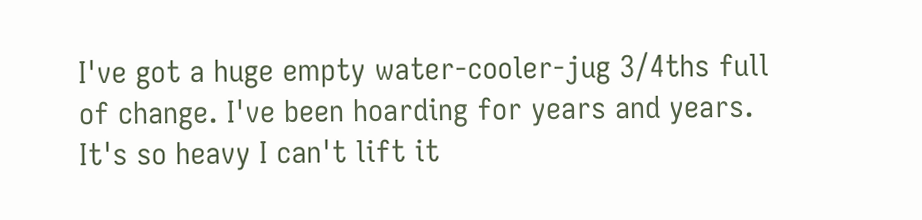I've got a huge empty water-cooler-jug 3/4ths full of change. I've been hoarding for years and years. It's so heavy I can't lift it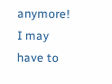anymore! I may have to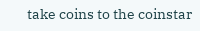take coins to the coinstar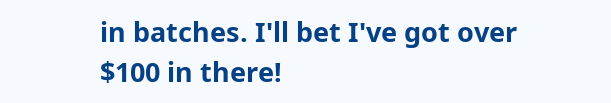in batches. I'll bet I've got over $100 in there!